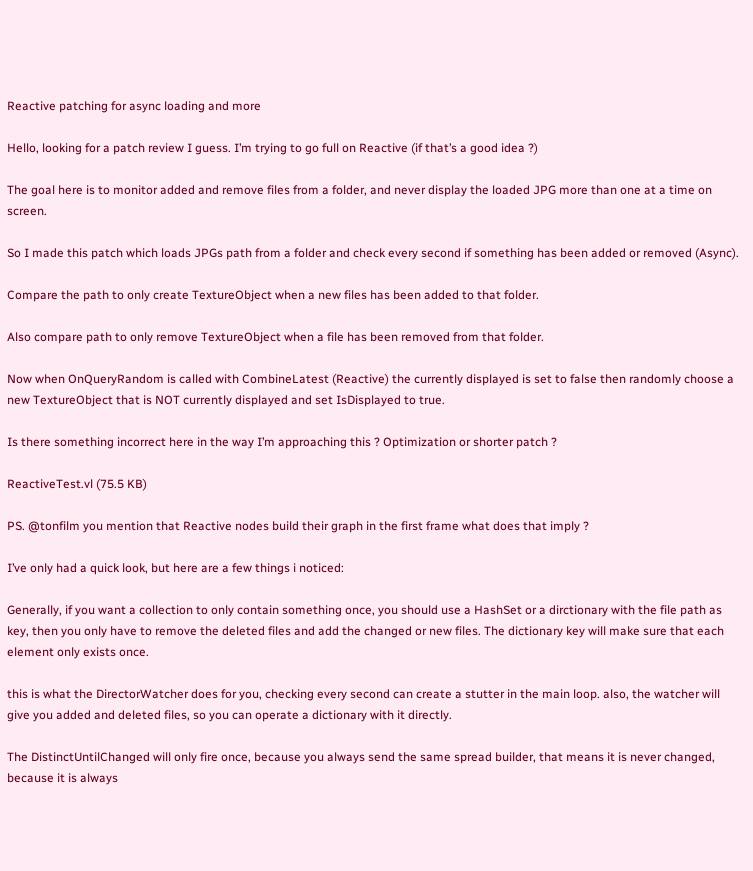Reactive patching for async loading and more

Hello, looking for a patch review I guess. I’m trying to go full on Reactive (if that’s a good idea ?)

The goal here is to monitor added and remove files from a folder, and never display the loaded JPG more than one at a time on screen.

So I made this patch which loads JPGs path from a folder and check every second if something has been added or removed (Async).

Compare the path to only create TextureObject when a new files has been added to that folder.

Also compare path to only remove TextureObject when a file has been removed from that folder.

Now when OnQueryRandom is called with CombineLatest (Reactive) the currently displayed is set to false then randomly choose a new TextureObject that is NOT currently displayed and set IsDisplayed to true.

Is there something incorrect here in the way I’m approaching this ? Optimization or shorter patch ?

ReactiveTest.vl (75.5 KB)

PS. @tonfilm you mention that Reactive nodes build their graph in the first frame what does that imply ?

I’ve only had a quick look, but here are a few things i noticed:

Generally, if you want a collection to only contain something once, you should use a HashSet or a dirctionary with the file path as key, then you only have to remove the deleted files and add the changed or new files. The dictionary key will make sure that each element only exists once.

this is what the DirectorWatcher does for you, checking every second can create a stutter in the main loop. also, the watcher will give you added and deleted files, so you can operate a dictionary with it directly.

The DistinctUntilChanged will only fire once, because you always send the same spread builder, that means it is never changed, because it is always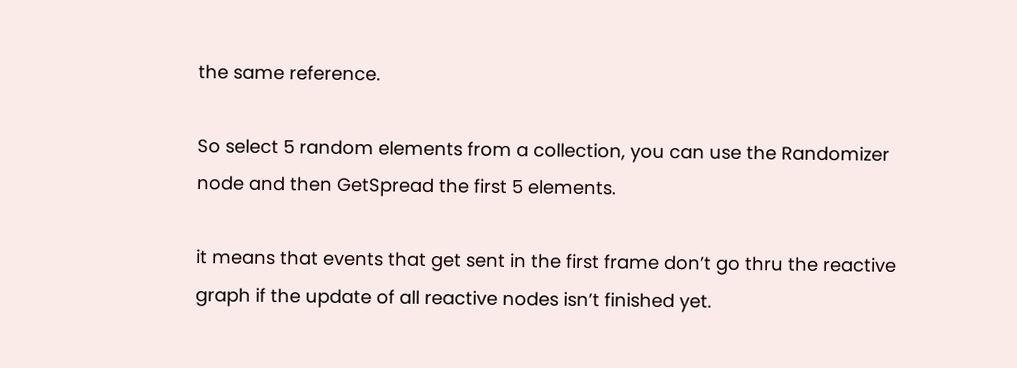the same reference.

So select 5 random elements from a collection, you can use the Randomizer node and then GetSpread the first 5 elements.

it means that events that get sent in the first frame don’t go thru the reactive graph if the update of all reactive nodes isn’t finished yet.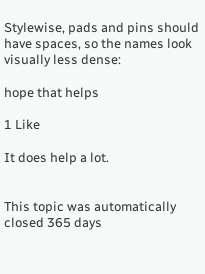Stylewise, pads and pins should have spaces, so the names look visually less dense:

hope that helps

1 Like

It does help a lot.


This topic was automatically closed 365 days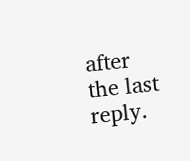after the last reply.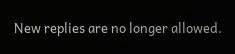New replies are no longer allowed.